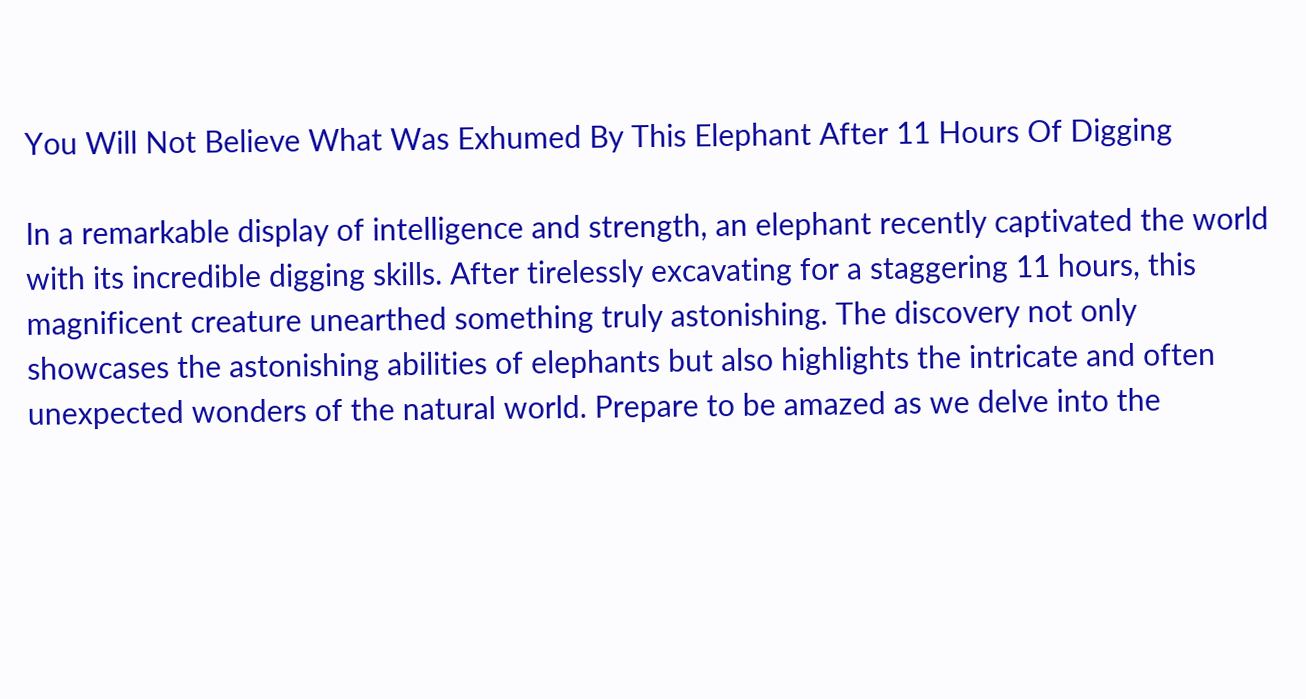You Will Not Believe What Was Exhumed By This Elephant After 11 Hours Of Digging

In a remarkable display of intelligence and strength, an elephant recently captivated the world with its incredible digging skills. After tirelessly excavating for a staggering 11 hours, this magnificent creature unearthed something truly astonishing. The discovery not only showcases the astonishing abilities of elephants but also highlights the intricate and often unexpected wonders of the natural world. Prepare to be amazed as we delve into the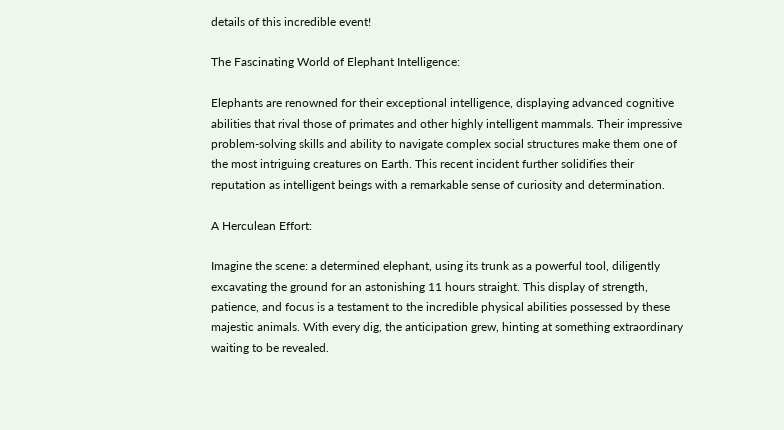details of this incredible event!

The Fascinating World of Elephant Intelligence:

Elephants are renowned for their exceptional intelligence, displaying advanced cognitive abilities that rival those of primates and other highly intelligent mammals. Their impressive problem-solving skills and ability to navigate complex social structures make them one of the most intriguing creatures on Earth. This recent incident further solidifies their reputation as intelligent beings with a remarkable sense of curiosity and determination.

A Herculean Effort:

Imagine the scene: a determined elephant, using its trunk as a powerful tool, diligently excavating the ground for an astonishing 11 hours straight. This display of strength, patience, and focus is a testament to the incredible physical abilities possessed by these majestic animals. With every dig, the anticipation grew, hinting at something extraordinary waiting to be revealed.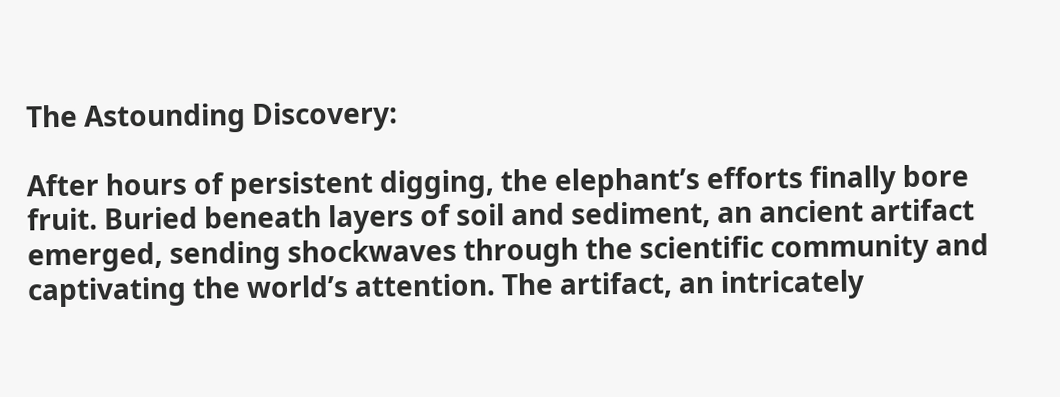The Astounding Discovery:

After hours of persistent digging, the elephant’s efforts finally bore fruit. Buried beneath layers of soil and sediment, an ancient artifact emerged, sending shockwaves through the scientific community and captivating the world’s attention. The artifact, an intricately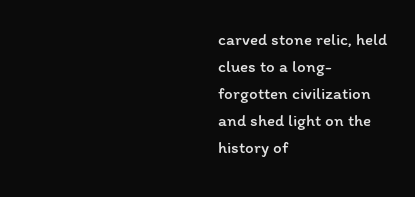carved stone relic, held clues to a long-forgotten civilization and shed light on the history of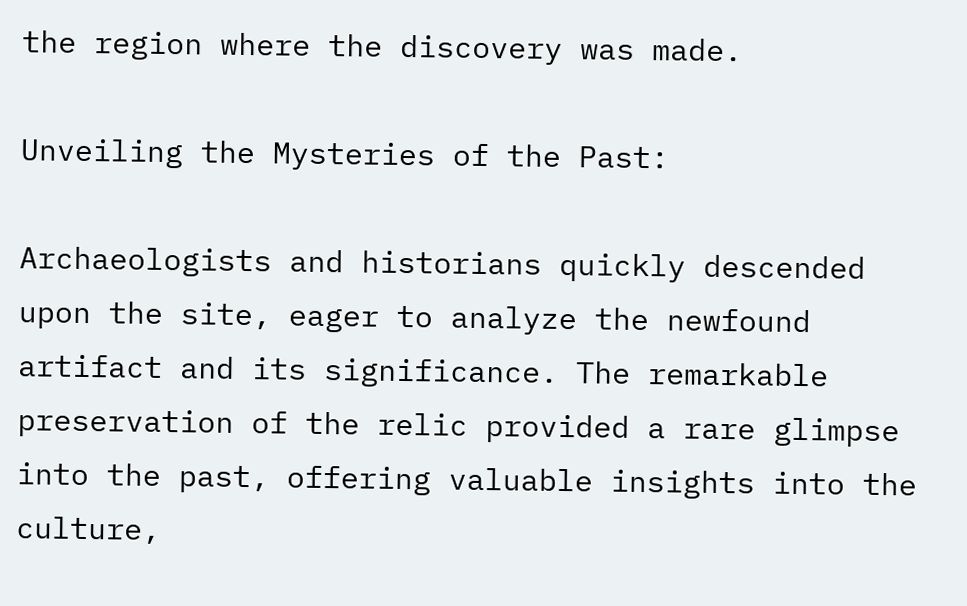the region where the discovery was made.

Unveiling the Mysteries of the Past:

Archaeologists and historians quickly descended upon the site, eager to analyze the newfound artifact and its significance. The remarkable preservation of the relic provided a rare glimpse into the past, offering valuable insights into the culture,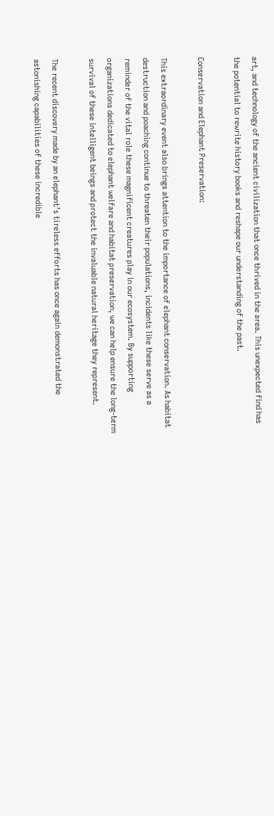art, and technology of the ancient civilization that once thrived in the area. This unexpected find has the potential to rewrite history books and reshape our understanding of the past.

Conservation and Elephant Preservation:

This extraordinary event also brings attention to the importance of elephant conservation. As habitat destruction and poaching continue to threaten their populations, incidents like these serve as a reminder of the vital role these magnificent creatures play in our ecosystem. By supporting organizations dedicated to elephant welfare and habitat preservation, we can help ensure the long-term survival of these intelligent beings and protect the invaluable natural heritage they represent.

The recent discovery made by an elephant’s tireless efforts has once again demonstrated the astonishing capabilities of these incredible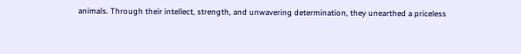animals. Through their intellect, strength, and unwavering determination, they unearthed a priceless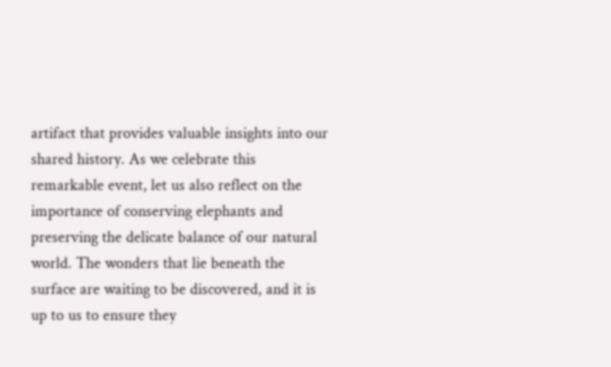artifact that provides valuable insights into our shared history. As we celebrate this remarkable event, let us also reflect on the importance of conserving elephants and preserving the delicate balance of our natural world. The wonders that lie beneath the surface are waiting to be discovered, and it is up to us to ensure they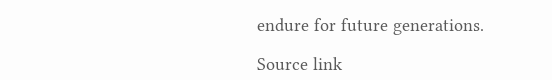endure for future generations.

Source link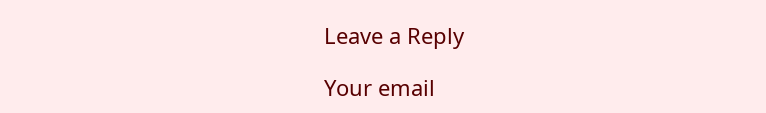Leave a Reply

Your email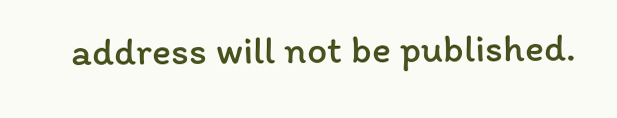address will not be published.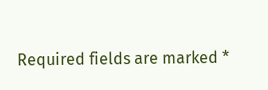Required fields are marked *